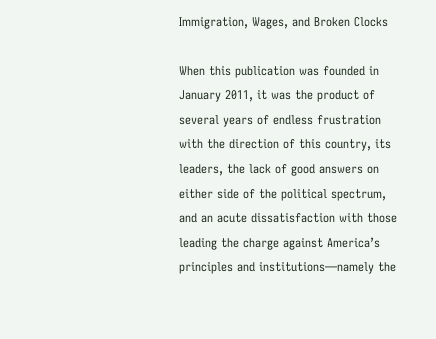Immigration, Wages, and Broken Clocks

When this publication was founded in January 2011, it was the product of several years of endless frustration with the direction of this country, its leaders, the lack of good answers on either side of the political spectrum, and an acute dissatisfaction with those leading the charge against America’s principles and institutions—namely the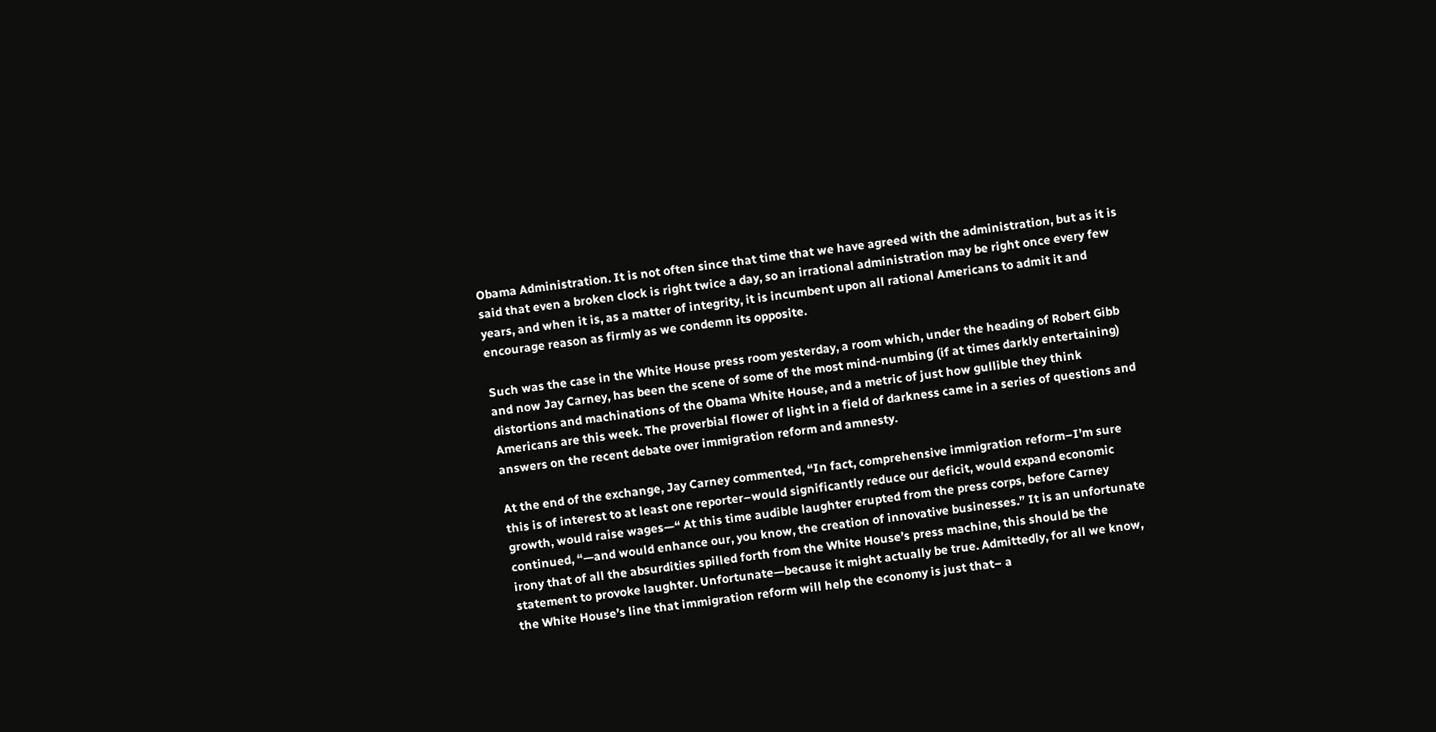Obama Administration. It is not often since that time that we have agreed with the administration, but as it is said that even a broken clock is right twice a day, so an irrational administration may be right once every few years, and when it is, as a matter of integrity, it is incumbent upon all rational Americans to admit it and encourage reason as firmly as we condemn its opposite.

Such was the case in the White House press room yesterday, a room which, under the heading of Robert Gibb and now Jay Carney, has been the scene of some of the most mind-numbing (if at times darkly entertaining) distortions and machinations of the Obama White House, and a metric of just how gullible they think Americans are this week. The proverbial flower of light in a field of darkness came in a series of questions and answers on the recent debate over immigration reform and amnesty.

At the end of the exchange, Jay Carney commented, “In fact, comprehensive immigration reform–I’m sure this is of interest to at least one reporter–would significantly reduce our deficit, would expand economic growth, would raise wages—“ At this time audible laughter erupted from the press corps, before Carney continued, “—and would enhance our, you know, the creation of innovative businesses.” It is an unfortunate irony that of all the absurdities spilled forth from the White House’s press machine, this should be the statement to provoke laughter. Unfortunate—because it might actually be true. Admittedly, for all we know, the White House’s line that immigration reform will help the economy is just that– a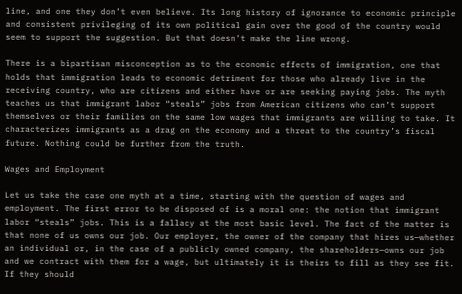line, and one they don’t even believe. Its long history of ignorance to economic principle and consistent privileging of its own political gain over the good of the country would seem to support the suggestion. But that doesn’t make the line wrong.

There is a bipartisan misconception as to the economic effects of immigration, one that holds that immigration leads to economic detriment for those who already live in the receiving country, who are citizens and either have or are seeking paying jobs. The myth teaches us that immigrant labor “steals” jobs from American citizens who can’t support themselves or their families on the same low wages that immigrants are willing to take. It characterizes immigrants as a drag on the economy and a threat to the country’s fiscal future. Nothing could be further from the truth.

Wages and Employment

Let us take the case one myth at a time, starting with the question of wages and employment. The first error to be disposed of is a moral one: the notion that immigrant labor “steals” jobs. This is a fallacy at the most basic level. The fact of the matter is that none of us owns our job. Our employer, the owner of the company that hires us—whether an individual or, in the case of a publicly owned company, the shareholders—owns our job and we contract with them for a wage, but ultimately it is theirs to fill as they see fit. If they should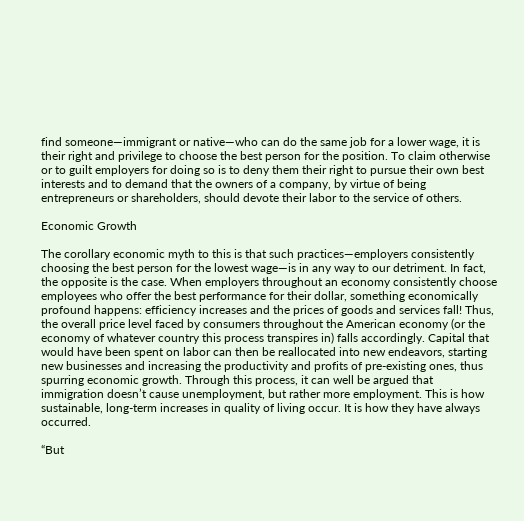find someone—immigrant or native—who can do the same job for a lower wage, it is their right and privilege to choose the best person for the position. To claim otherwise or to guilt employers for doing so is to deny them their right to pursue their own best interests and to demand that the owners of a company, by virtue of being entrepreneurs or shareholders, should devote their labor to the service of others.

Economic Growth

The corollary economic myth to this is that such practices—employers consistently choosing the best person for the lowest wage—is in any way to our detriment. In fact, the opposite is the case. When employers throughout an economy consistently choose employees who offer the best performance for their dollar, something economically profound happens: efficiency increases and the prices of goods and services fall! Thus, the overall price level faced by consumers throughout the American economy (or the economy of whatever country this process transpires in) falls accordingly. Capital that would have been spent on labor can then be reallocated into new endeavors, starting new businesses and increasing the productivity and profits of pre-existing ones, thus spurring economic growth. Through this process, it can well be argued that immigration doesn’t cause unemployment, but rather more employment. This is how sustainable, long-term increases in quality of living occur. It is how they have always occurred.

“But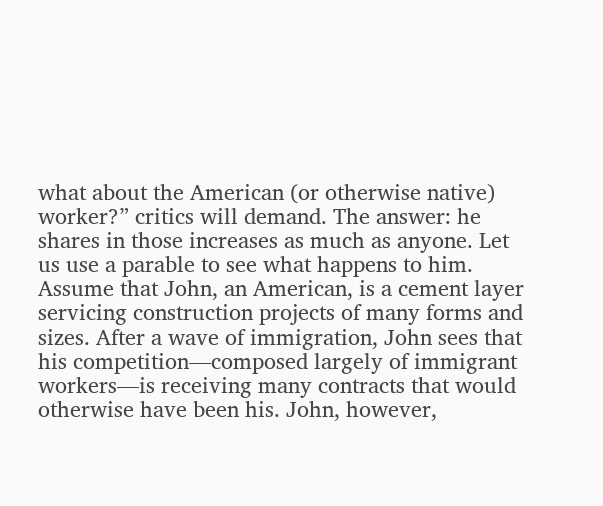what about the American (or otherwise native) worker?” critics will demand. The answer: he shares in those increases as much as anyone. Let us use a parable to see what happens to him. Assume that John, an American, is a cement layer servicing construction projects of many forms and sizes. After a wave of immigration, John sees that his competition—composed largely of immigrant workers—is receiving many contracts that would otherwise have been his. John, however,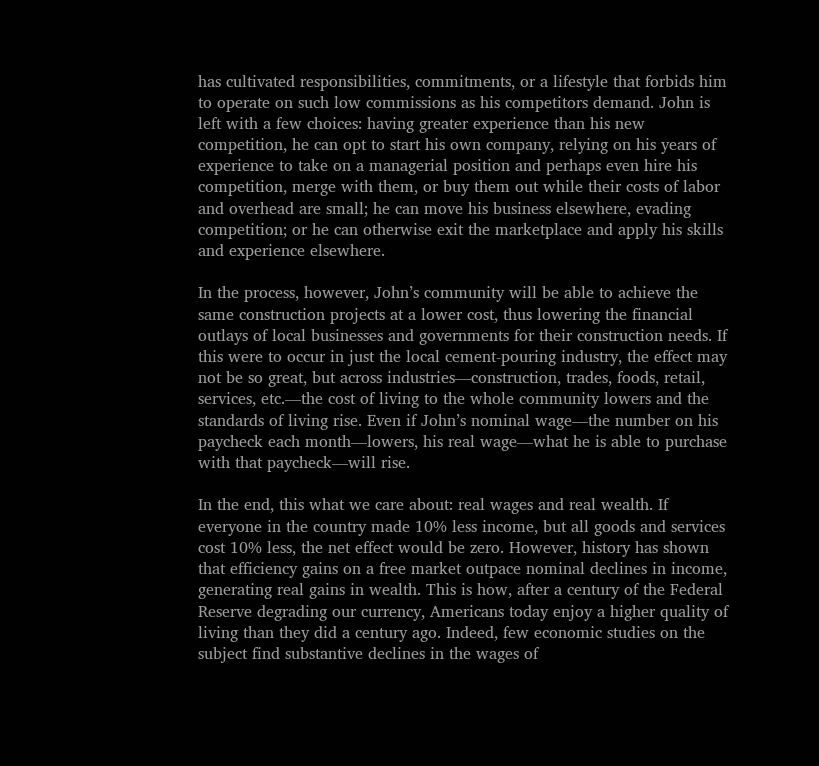has cultivated responsibilities, commitments, or a lifestyle that forbids him to operate on such low commissions as his competitors demand. John is left with a few choices: having greater experience than his new competition, he can opt to start his own company, relying on his years of experience to take on a managerial position and perhaps even hire his competition, merge with them, or buy them out while their costs of labor and overhead are small; he can move his business elsewhere, evading competition; or he can otherwise exit the marketplace and apply his skills and experience elsewhere.

In the process, however, John’s community will be able to achieve the same construction projects at a lower cost, thus lowering the financial outlays of local businesses and governments for their construction needs. If this were to occur in just the local cement-pouring industry, the effect may not be so great, but across industries—construction, trades, foods, retail, services, etc.—the cost of living to the whole community lowers and the standards of living rise. Even if John’s nominal wage—the number on his paycheck each month—lowers, his real wage—what he is able to purchase with that paycheck—will rise.

In the end, this what we care about: real wages and real wealth. If everyone in the country made 10% less income, but all goods and services cost 10% less, the net effect would be zero. However, history has shown that efficiency gains on a free market outpace nominal declines in income, generating real gains in wealth. This is how, after a century of the Federal Reserve degrading our currency, Americans today enjoy a higher quality of living than they did a century ago. Indeed, few economic studies on the subject find substantive declines in the wages of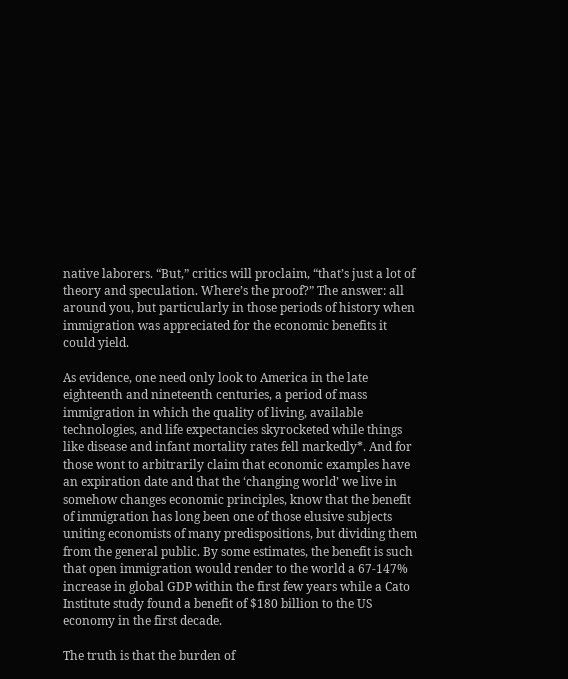native laborers. “But,” critics will proclaim, “that’s just a lot of theory and speculation. Where’s the proof?” The answer: all around you, but particularly in those periods of history when immigration was appreciated for the economic benefits it could yield.

As evidence, one need only look to America in the late eighteenth and nineteenth centuries, a period of mass immigration in which the quality of living, available technologies, and life expectancies skyrocketed while things like disease and infant mortality rates fell markedly*. And for those wont to arbitrarily claim that economic examples have an expiration date and that the ‘changing world’ we live in somehow changes economic principles, know that the benefit of immigration has long been one of those elusive subjects uniting economists of many predispositions, but dividing them from the general public. By some estimates, the benefit is such that open immigration would render to the world a 67-147% increase in global GDP within the first few years while a Cato Institute study found a benefit of $180 billion to the US economy in the first decade.

The truth is that the burden of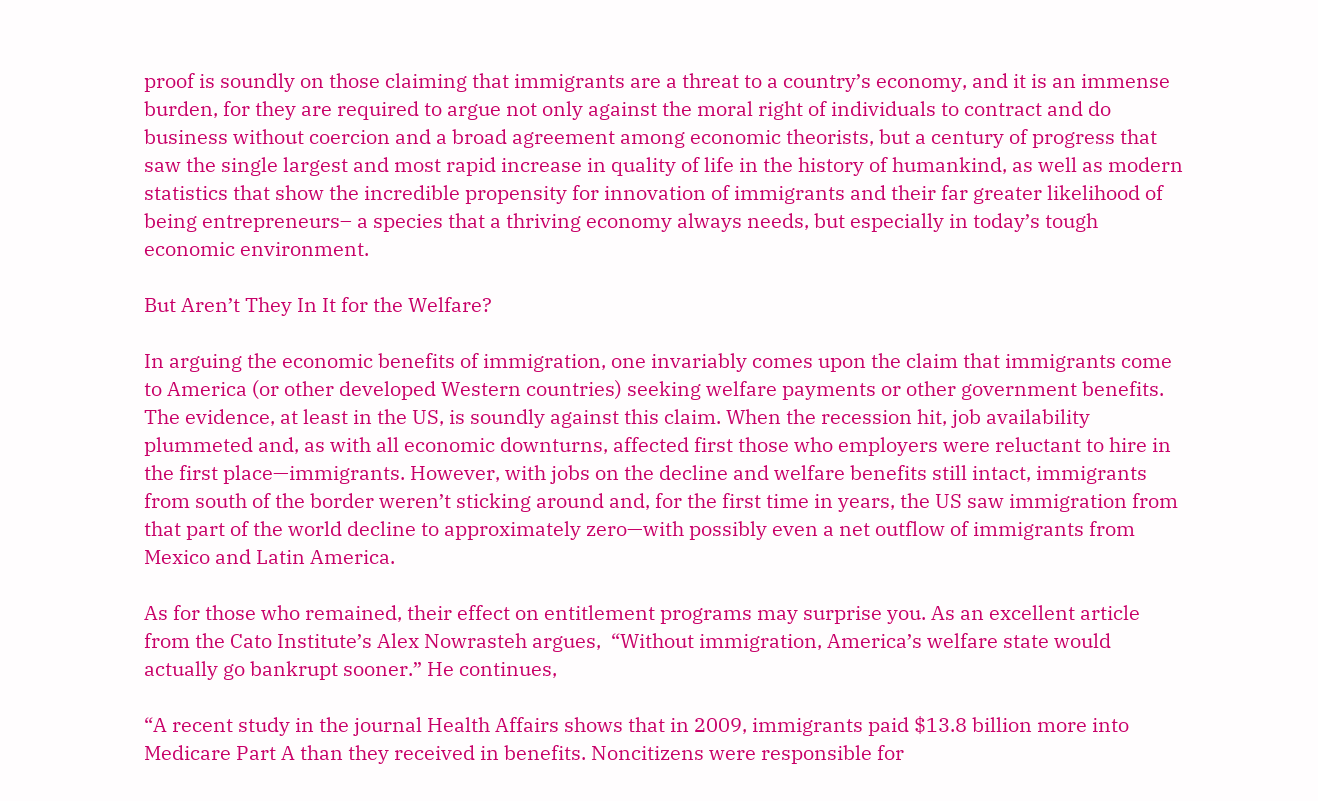proof is soundly on those claiming that immigrants are a threat to a country’s economy, and it is an immense burden, for they are required to argue not only against the moral right of individuals to contract and do business without coercion and a broad agreement among economic theorists, but a century of progress that saw the single largest and most rapid increase in quality of life in the history of humankind, as well as modern statistics that show the incredible propensity for innovation of immigrants and their far greater likelihood of being entrepreneurs– a species that a thriving economy always needs, but especially in today’s tough economic environment.

But Aren’t They In It for the Welfare?

In arguing the economic benefits of immigration, one invariably comes upon the claim that immigrants come to America (or other developed Western countries) seeking welfare payments or other government benefits. The evidence, at least in the US, is soundly against this claim. When the recession hit, job availability plummeted and, as with all economic downturns, affected first those who employers were reluctant to hire in the first place—immigrants. However, with jobs on the decline and welfare benefits still intact, immigrants from south of the border weren’t sticking around and, for the first time in years, the US saw immigration from that part of the world decline to approximately zero—with possibly even a net outflow of immigrants from Mexico and Latin America.

As for those who remained, their effect on entitlement programs may surprise you. As an excellent article from the Cato Institute’s Alex Nowrasteh argues,  “Without immigration, America’s welfare state would actually go bankrupt sooner.” He continues,

“A recent study in the journal Health Affairs shows that in 2009, immigrants paid $13.8 billion more into Medicare Part A than they received in benefits. Noncitizens were responsible for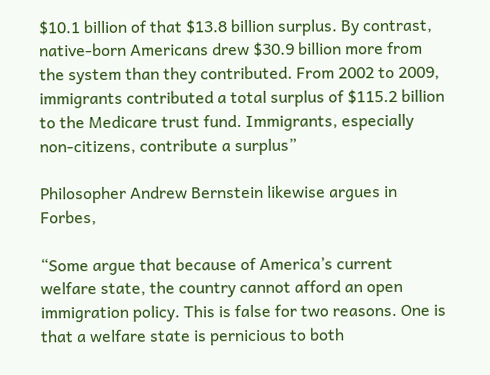$10.1 billion of that $13.8 billion surplus. By contrast, native-born Americans drew $30.9 billion more from the system than they contributed. From 2002 to 2009, immigrants contributed a total surplus of $115.2 billion to the Medicare trust fund. Immigrants, especially non-citizens, contribute a surplus”

Philosopher Andrew Bernstein likewise argues in Forbes,

“Some argue that because of America’s current welfare state, the country cannot afford an open immigration policy. This is false for two reasons. One is that a welfare state is pernicious to both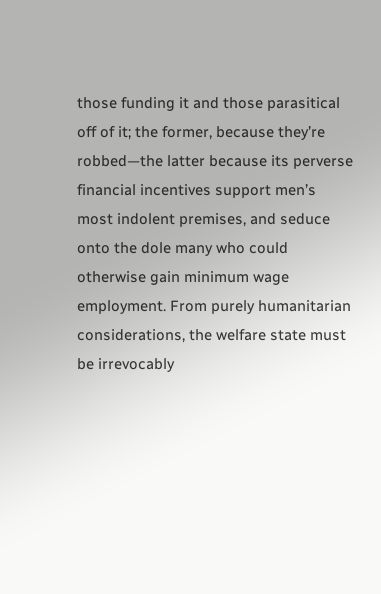those funding it and those parasitical off of it; the former, because they’re robbed—the latter because its perverse financial incentives support men’s most indolent premises, and seduce onto the dole many who could otherwise gain minimum wage employment. From purely humanitarian considerations, the welfare state must be irrevocably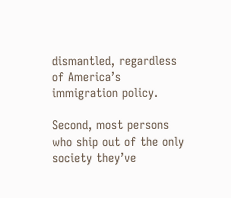dismantled, regardless of America’s immigration policy.

Second, most persons who ship out of the only society they’ve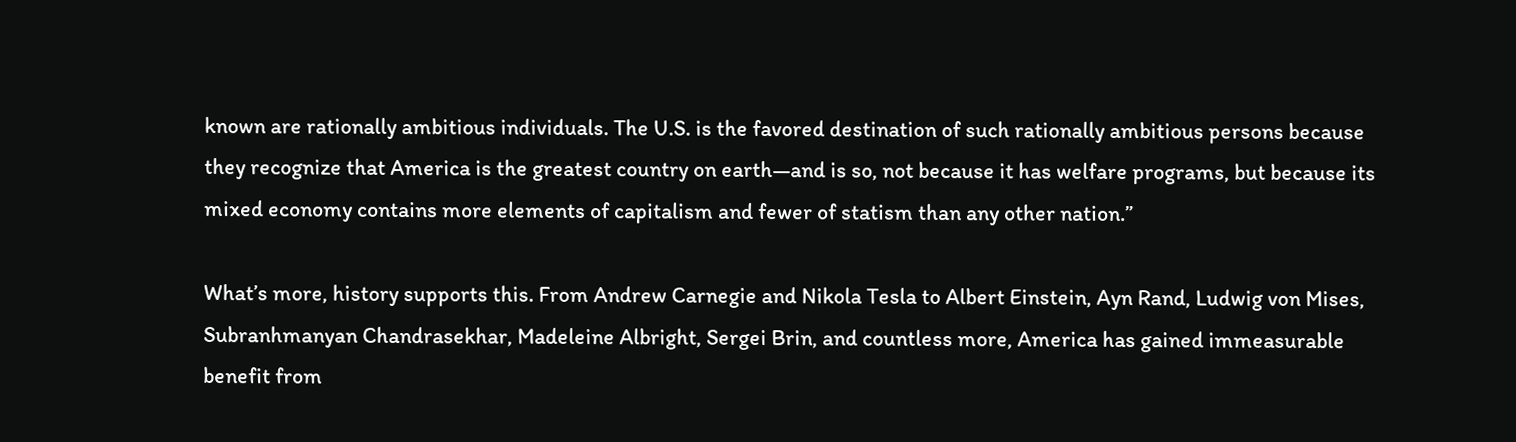known are rationally ambitious individuals. The U.S. is the favored destination of such rationally ambitious persons because they recognize that America is the greatest country on earth—and is so, not because it has welfare programs, but because its mixed economy contains more elements of capitalism and fewer of statism than any other nation.”

What’s more, history supports this. From Andrew Carnegie and Nikola Tesla to Albert Einstein, Ayn Rand, Ludwig von Mises, Subranhmanyan Chandrasekhar, Madeleine Albright, Sergei Brin, and countless more, America has gained immeasurable benefit from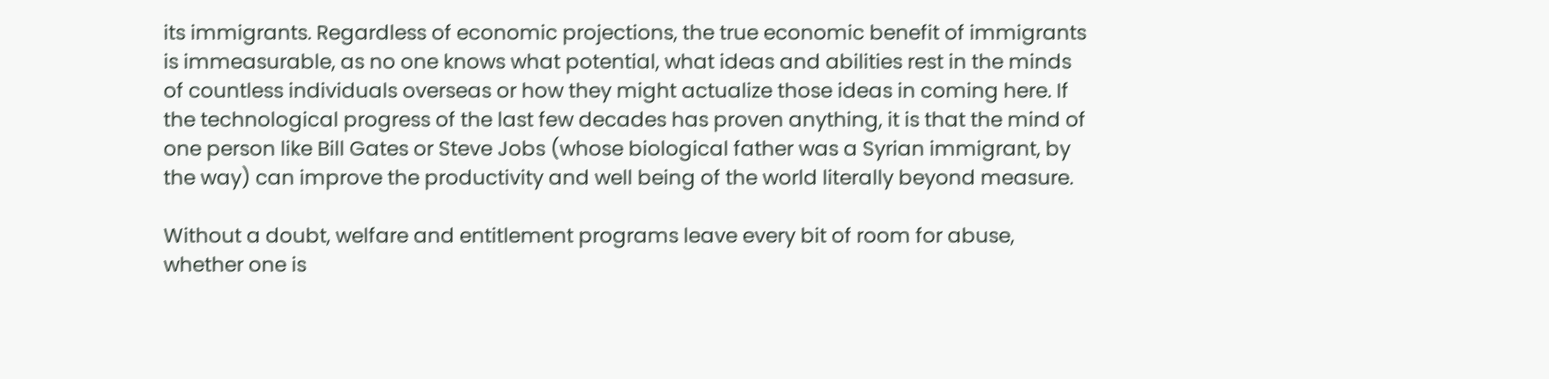its immigrants. Regardless of economic projections, the true economic benefit of immigrants is immeasurable, as no one knows what potential, what ideas and abilities rest in the minds of countless individuals overseas or how they might actualize those ideas in coming here. If the technological progress of the last few decades has proven anything, it is that the mind of one person like Bill Gates or Steve Jobs (whose biological father was a Syrian immigrant, by the way) can improve the productivity and well being of the world literally beyond measure.

Without a doubt, welfare and entitlement programs leave every bit of room for abuse, whether one is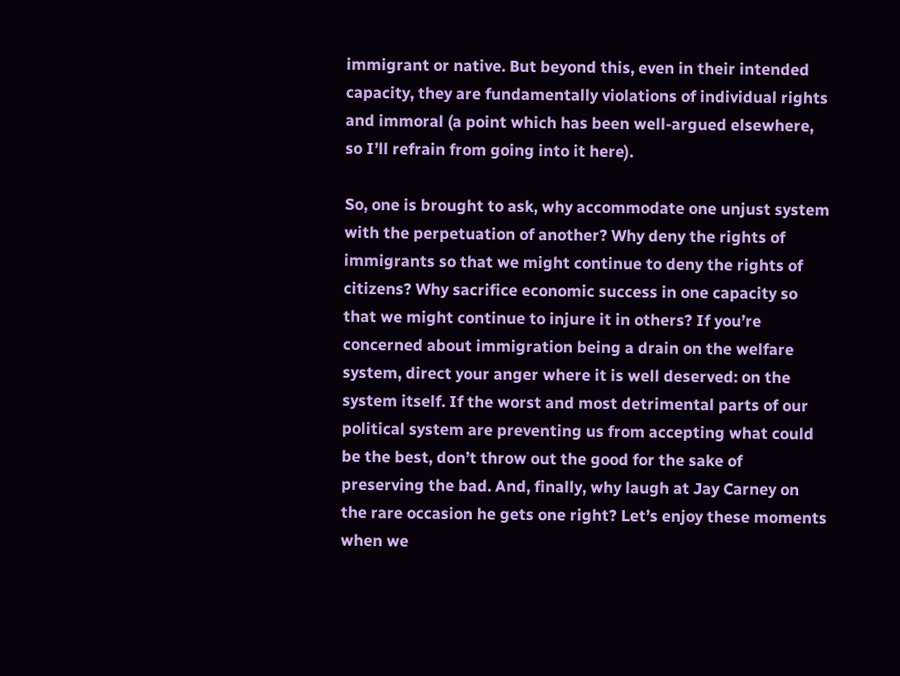immigrant or native. But beyond this, even in their intended capacity, they are fundamentally violations of individual rights and immoral (a point which has been well-argued elsewhere, so I’ll refrain from going into it here).

So, one is brought to ask, why accommodate one unjust system with the perpetuation of another? Why deny the rights of immigrants so that we might continue to deny the rights of citizens? Why sacrifice economic success in one capacity so that we might continue to injure it in others? If you’re concerned about immigration being a drain on the welfare system, direct your anger where it is well deserved: on the system itself. If the worst and most detrimental parts of our political system are preventing us from accepting what could be the best, don’t throw out the good for the sake of preserving the bad. And, finally, why laugh at Jay Carney on the rare occasion he gets one right? Let’s enjoy these moments when we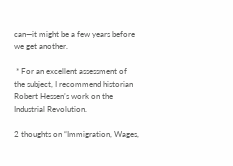can—it might be a few years before we get another.

 * For an excellent assessment of the subject, I recommend historian Robert Hessen’s work on the Industrial Revolution.

2 thoughts on “Immigration, Wages,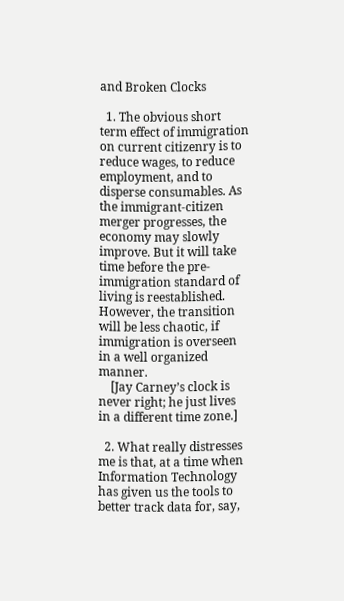and Broken Clocks

  1. The obvious short term effect of immigration on current citizenry is to reduce wages, to reduce employment, and to disperse consumables. As the immigrant-citizen merger progresses, the economy may slowly improve. But it will take time before the pre-immigration standard of living is reestablished. However, the transition will be less chaotic, if immigration is overseen in a well organized manner.
    [Jay Carney’s clock is never right; he just lives in a different time zone.]

  2. What really distresses me is that, at a time when Information Technology has given us the tools to better track data for, say,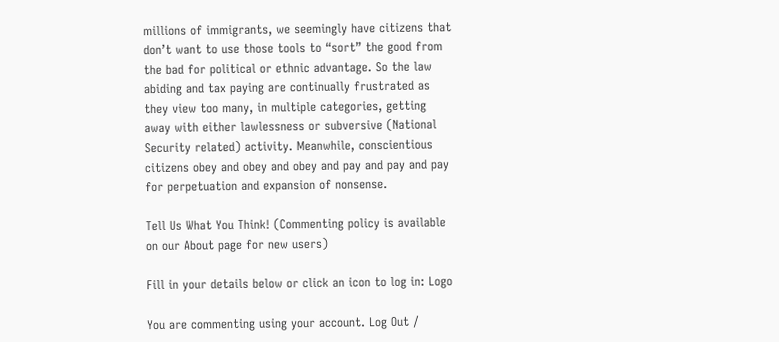millions of immigrants, we seemingly have citizens that don’t want to use those tools to “sort” the good from the bad for political or ethnic advantage. So the law abiding and tax paying are continually frustrated as they view too many, in multiple categories, getting away with either lawlessness or subversive (National Security related) activity. Meanwhile, conscientious citizens obey and obey and obey and pay and pay and pay for perpetuation and expansion of nonsense.

Tell Us What You Think! (Commenting policy is available on our About page for new users)

Fill in your details below or click an icon to log in: Logo

You are commenting using your account. Log Out /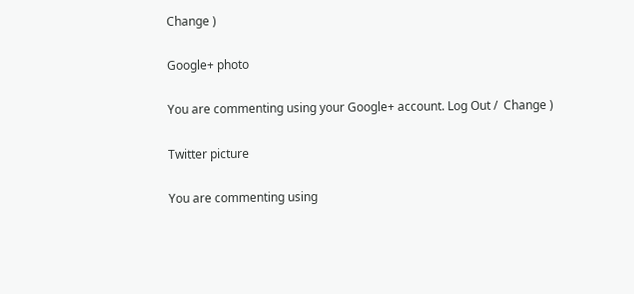Change )

Google+ photo

You are commenting using your Google+ account. Log Out /  Change )

Twitter picture

You are commenting using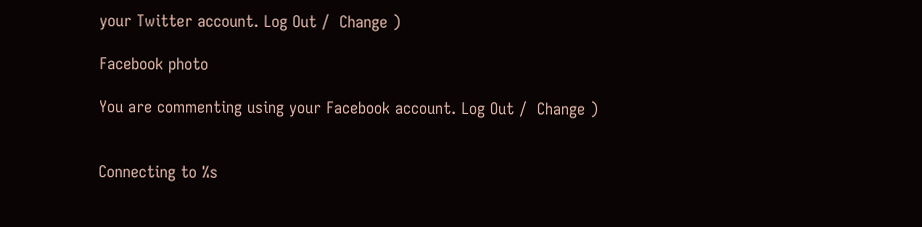your Twitter account. Log Out /  Change )

Facebook photo

You are commenting using your Facebook account. Log Out /  Change )


Connecting to %s